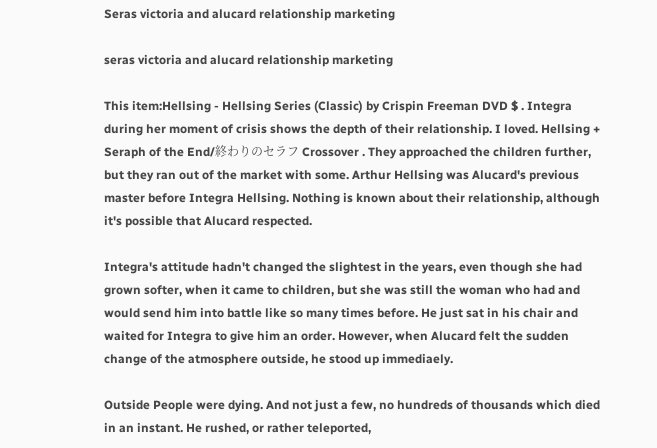Seras victoria and alucard relationship marketing

seras victoria and alucard relationship marketing

This item:Hellsing - Hellsing Series (Classic) by Crispin Freeman DVD $ . Integra during her moment of crisis shows the depth of their relationship. I loved. Hellsing + Seraph of the End/終わりのセラフ Crossover . They approached the children further, but they ran out of the market with some. Arthur Hellsing was Alucard's previous master before Integra Hellsing. Nothing is known about their relationship, although it's possible that Alucard respected.

Integra's attitude hadn't changed the slightest in the years, even though she had grown softer, when it came to children, but she was still the woman who had and would send him into battle like so many times before. He just sat in his chair and waited for Integra to give him an order. However, when Alucard felt the sudden change of the atmosphere outside, he stood up immediaely.

Outside People were dying. And not just a few, no hundreds of thousands which died in an instant. He rushed, or rather teleported,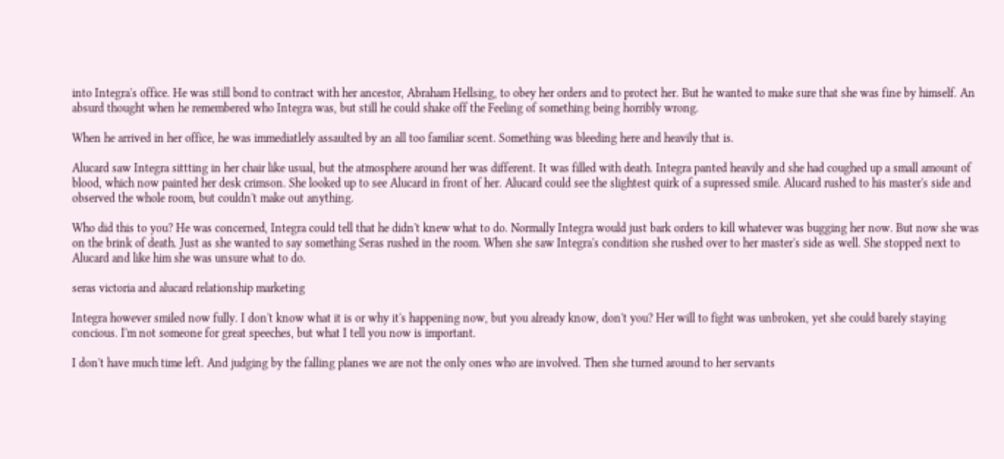into Integra's office. He was still bond to contract with her ancestor, Abraham Hellsing, to obey her orders and to protect her. But he wanted to make sure that she was fine by himself. An absurd thought when he remembered who Integra was, but still he could shake off the Feeling of something being horribly wrong.

When he arrived in her office, he was immediatlely assaulted by an all too familiar scent. Something was bleeding here and heavily that is.

Alucard saw Integra sittting in her chair like usual, but the atmosphere around her was different. It was filled with death. Integra panted heavily and she had coughed up a small amount of blood, which now painted her desk crimson. She looked up to see Alucard in front of her. Alucard could see the slightest quirk of a supressed smile. Alucard rushed to his master's side and observed the whole room, but couldn't make out anything.

Who did this to you? He was concerned, Integra could tell that he didn't knew what to do. Normally Integra would just bark orders to kill whatever was bugging her now. But now she was on the brink of death. Just as she wanted to say something Seras rushed in the room. When she saw Integra's condition she rushed over to her master's side as well. She stopped next to Alucard and like him she was unsure what to do.

seras victoria and alucard relationship marketing

Integra however smiled now fully. I don't know what it is or why it's happening now, but you already know, don't you? Her will to fight was unbroken, yet she could barely staying concious. I'm not someone for great speeches, but what I tell you now is important.

I don't have much time left. And judging by the falling planes we are not the only ones who are involved. Then she turned around to her servants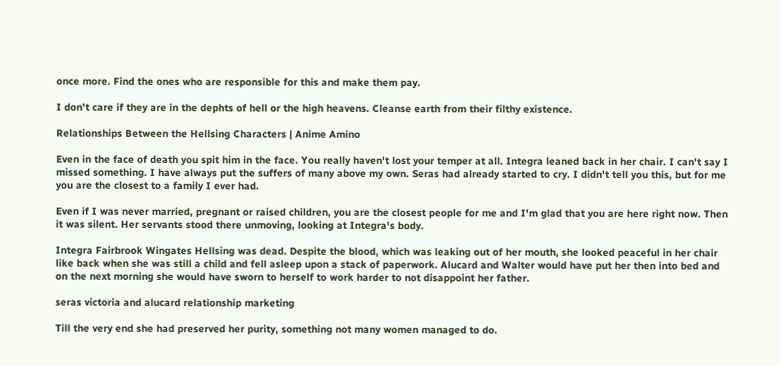once more. Find the ones who are responsible for this and make them pay.

I don't care if they are in the dephts of hell or the high heavens. Cleanse earth from their filthy existence.

Relationships Between the Hellsing Characters | Anime Amino

Even in the face of death you spit him in the face. You really haven't lost your temper at all. Integra leaned back in her chair. I can't say I missed something. I have always put the suffers of many above my own. Seras had already started to cry. I didn't tell you this, but for me you are the closest to a family I ever had.

Even if I was never married, pregnant or raised children, you are the closest people for me and I'm glad that you are here right now. Then it was silent. Her servants stood there unmoving, looking at Integra's body.

Integra Fairbrook Wingates Hellsing was dead. Despite the blood, which was leaking out of her mouth, she looked peaceful in her chair like back when she was still a child and fell asleep upon a stack of paperwork. Alucard and Walter would have put her then into bed and on the next morning she would have sworn to herself to work harder to not disappoint her father.

seras victoria and alucard relationship marketing

Till the very end she had preserved her purity, something not many women managed to do.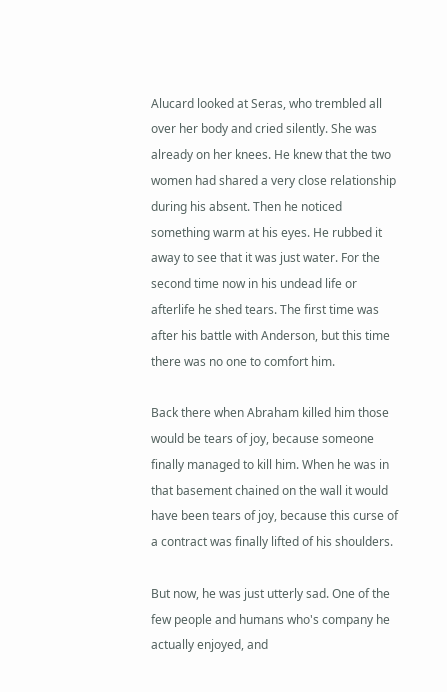Alucard looked at Seras, who trembled all over her body and cried silently. She was already on her knees. He knew that the two women had shared a very close relationship during his absent. Then he noticed something warm at his eyes. He rubbed it away to see that it was just water. For the second time now in his undead life or afterlife he shed tears. The first time was after his battle with Anderson, but this time there was no one to comfort him.

Back there when Abraham killed him those would be tears of joy, because someone finally managed to kill him. When he was in that basement chained on the wall it would have been tears of joy, because this curse of a contract was finally lifted of his shoulders.

But now, he was just utterly sad. One of the few people and humans who's company he actually enjoyed, and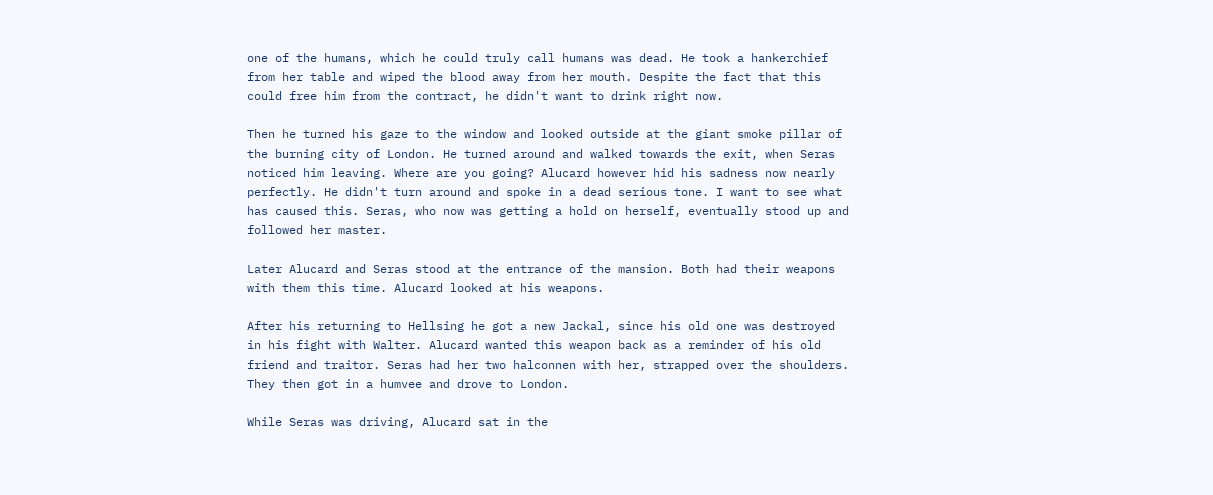one of the humans, which he could truly call humans was dead. He took a hankerchief from her table and wiped the blood away from her mouth. Despite the fact that this could free him from the contract, he didn't want to drink right now.

Then he turned his gaze to the window and looked outside at the giant smoke pillar of the burning city of London. He turned around and walked towards the exit, when Seras noticed him leaving. Where are you going? Alucard however hid his sadness now nearly perfectly. He didn't turn around and spoke in a dead serious tone. I want to see what has caused this. Seras, who now was getting a hold on herself, eventually stood up and followed her master.

Later Alucard and Seras stood at the entrance of the mansion. Both had their weapons with them this time. Alucard looked at his weapons.

After his returning to Hellsing he got a new Jackal, since his old one was destroyed in his fight with Walter. Alucard wanted this weapon back as a reminder of his old friend and traitor. Seras had her two halconnen with her, strapped over the shoulders. They then got in a humvee and drove to London.

While Seras was driving, Alucard sat in the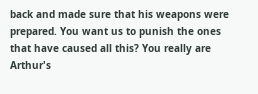back and made sure that his weapons were prepared. You want us to punish the ones that have caused all this? You really are Arthur's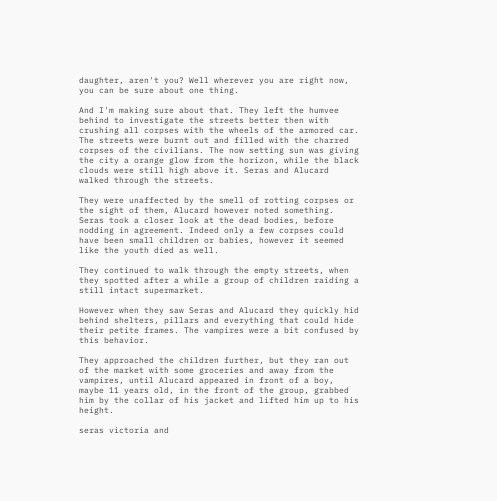daughter, aren't you? Well wherever you are right now, you can be sure about one thing.

And I'm making sure about that. They left the humvee behind to investigate the streets better then with crushing all corpses with the wheels of the armored car. The streets were burnt out and filled with the charred corpses of the civilians. The now setting sun was giving the city a orange glow from the horizon, while the black clouds were still high above it. Seras and Alucard walked through the streets.

They were unaffected by the smell of rotting corpses or the sight of them, Alucard however noted something. Seras took a closer look at the dead bodies, before nodding in agreement. Indeed only a few corpses could have been small children or babies, however it seemed like the youth died as well.

They continued to walk through the empty streets, when they spotted after a while a group of children raiding a still intact supermarket.

However when they saw Seras and Alucard they quickly hid behind shelters, pillars and everything that could hide their petite frames. The vampires were a bit confused by this behavior.

They approached the children further, but they ran out of the market with some groceries and away from the vampires, until Alucard appeared in front of a boy, maybe 11 years old, in the front of the group, grabbed him by the collar of his jacket and lifted him up to his height.

seras victoria and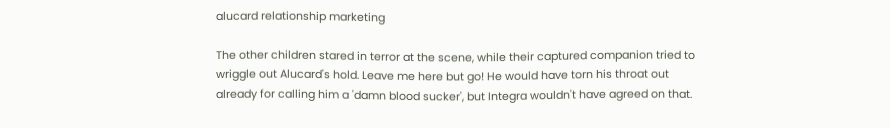alucard relationship marketing

The other children stared in terror at the scene, while their captured companion tried to wriggle out Alucard's hold. Leave me here but go! He would have torn his throat out already for calling him a 'damn blood sucker', but Integra wouldn't have agreed on that.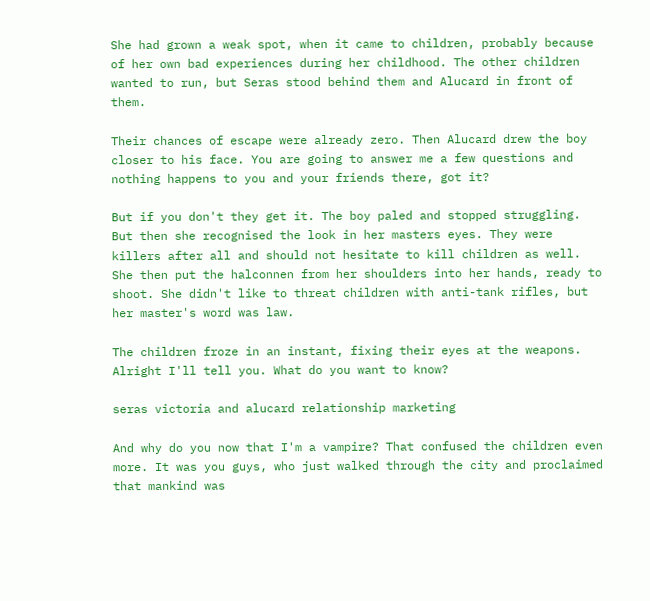She had grown a weak spot, when it came to children, probably because of her own bad experiences during her childhood. The other children wanted to run, but Seras stood behind them and Alucard in front of them.

Their chances of escape were already zero. Then Alucard drew the boy closer to his face. You are going to answer me a few questions and nothing happens to you and your friends there, got it?

But if you don't they get it. The boy paled and stopped struggling. But then she recognised the look in her masters eyes. They were killers after all and should not hesitate to kill children as well. She then put the halconnen from her shoulders into her hands, ready to shoot. She didn't like to threat children with anti-tank rifles, but her master's word was law.

The children froze in an instant, fixing their eyes at the weapons. Alright I'll tell you. What do you want to know?

seras victoria and alucard relationship marketing

And why do you now that I'm a vampire? That confused the children even more. It was you guys, who just walked through the city and proclaimed that mankind was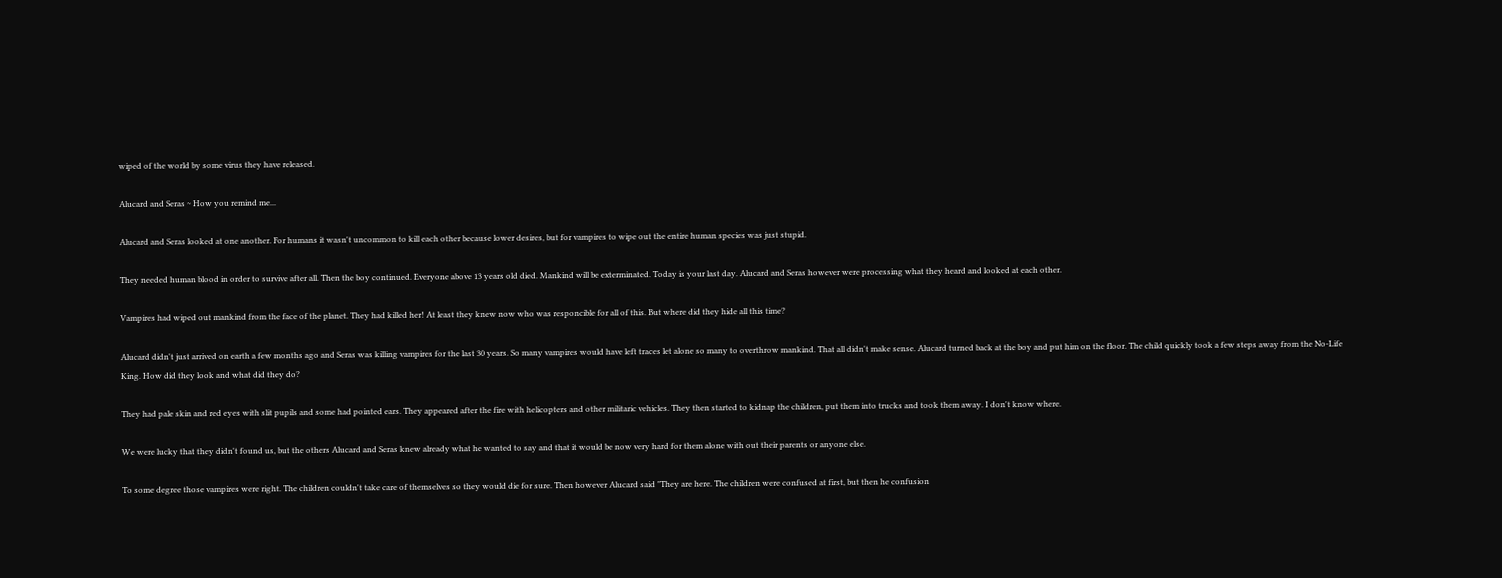wiped of the world by some virus they have released.

Alucard and Seras ~ How you remind me...

Alucard and Seras looked at one another. For humans it wasn't uncommon to kill each other because lower desires, but for vampires to wipe out the entire human species was just stupid.

They needed human blood in order to survive after all. Then the boy continued. Everyone above 13 years old died. Mankind will be exterminated. Today is your last day. Alucard and Seras however were processing what they heard and looked at each other.

Vampires had wiped out mankind from the face of the planet. They had killed her! At least they knew now who was responcible for all of this. But where did they hide all this time?

Alucard didn't just arrived on earth a few months ago and Seras was killing vampires for the last 30 years. So many vampires would have left traces let alone so many to overthrow mankind. That all didn't make sense. Alucard turned back at the boy and put him on the floor. The child quickly took a few steps away from the No-Life King. How did they look and what did they do?

They had pale skin and red eyes with slit pupils and some had pointed ears. They appeared after the fire with helicopters and other militaric vehicles. They then started to kidnap the children, put them into trucks and took them away. I don't know where.

We were lucky that they didn't found us, but the others Alucard and Seras knew already what he wanted to say and that it would be now very hard for them alone with out their parents or anyone else.

To some degree those vampires were right. The children couldn't take care of themselves so they would die for sure. Then however Alucard said "They are here. The children were confused at first, but then he confusion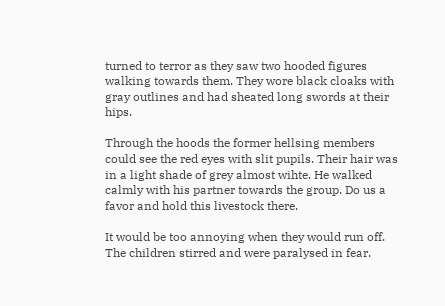turned to terror as they saw two hooded figures walking towards them. They wore black cloaks with gray outlines and had sheated long swords at their hips.

Through the hoods the former hellsing members could see the red eyes with slit pupils. Their hair was in a light shade of grey almost wihte. He walked calmly with his partner towards the group. Do us a favor and hold this livestock there.

It would be too annoying when they would run off. The children stirred and were paralysed in fear.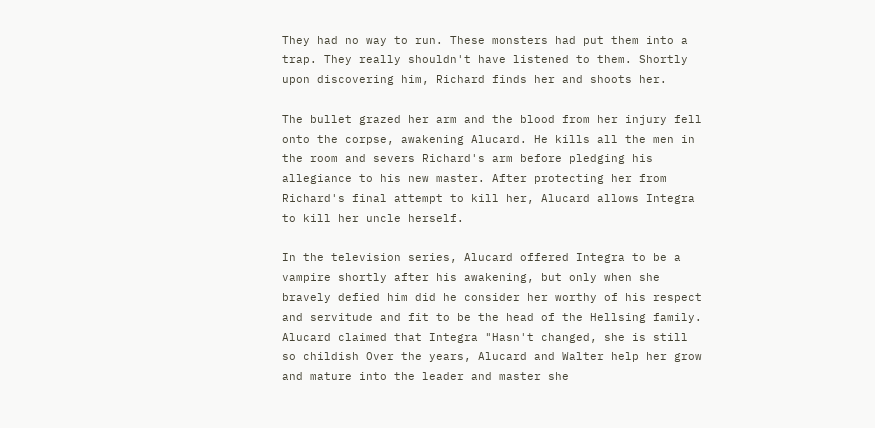They had no way to run. These monsters had put them into a trap. They really shouldn't have listened to them. Shortly upon discovering him, Richard finds her and shoots her.

The bullet grazed her arm and the blood from her injury fell onto the corpse, awakening Alucard. He kills all the men in the room and severs Richard's arm before pledging his allegiance to his new master. After protecting her from Richard's final attempt to kill her, Alucard allows Integra to kill her uncle herself.

In the television series, Alucard offered Integra to be a vampire shortly after his awakening, but only when she bravely defied him did he consider her worthy of his respect and servitude and fit to be the head of the Hellsing family. Alucard claimed that Integra "Hasn't changed, she is still so childish Over the years, Alucard and Walter help her grow and mature into the leader and master she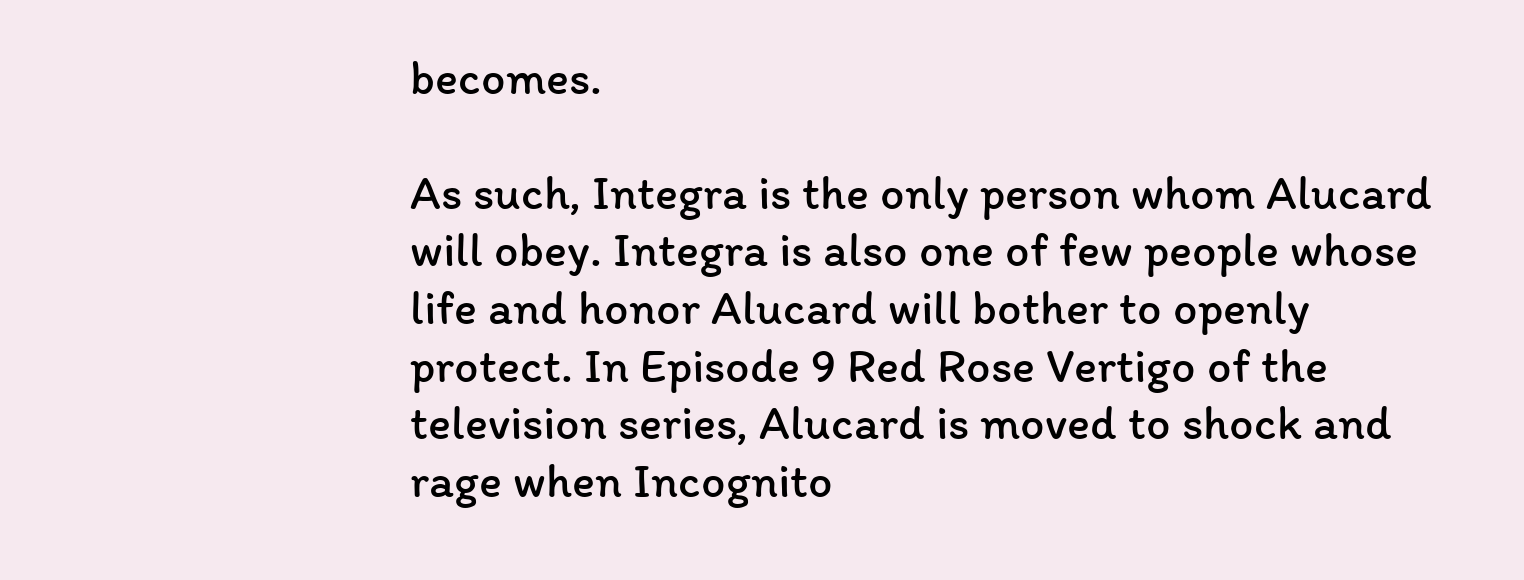becomes.

As such, Integra is the only person whom Alucard will obey. Integra is also one of few people whose life and honor Alucard will bother to openly protect. In Episode 9 Red Rose Vertigo of the television series, Alucard is moved to shock and rage when Incognito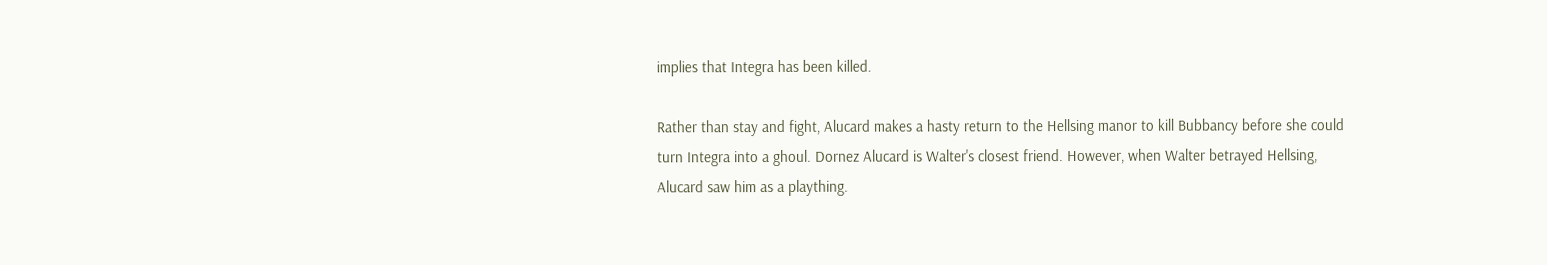implies that Integra has been killed.

Rather than stay and fight, Alucard makes a hasty return to the Hellsing manor to kill Bubbancy before she could turn Integra into a ghoul. Dornez Alucard is Walter's closest friend. However, when Walter betrayed Hellsing, Alucard saw him as a plaything.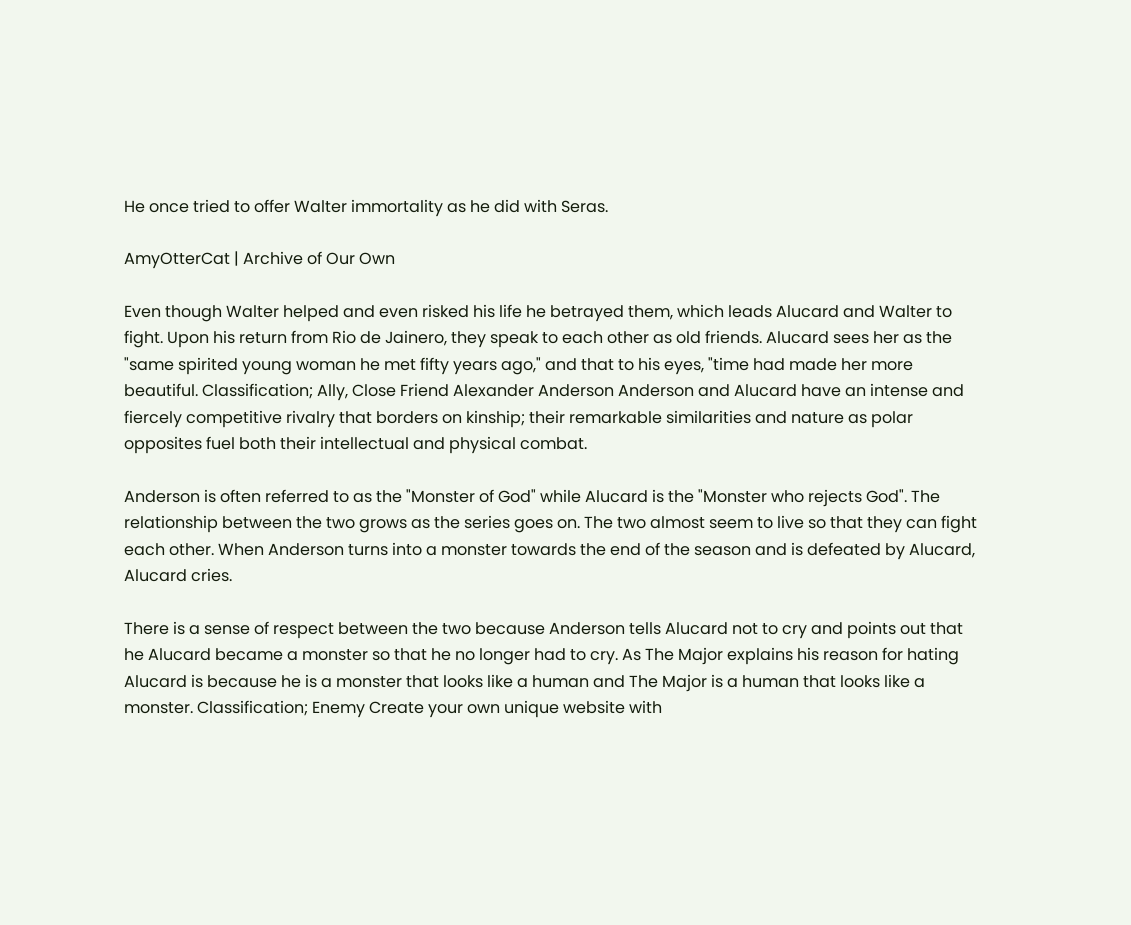He once tried to offer Walter immortality as he did with Seras.

AmyOtterCat | Archive of Our Own

Even though Walter helped and even risked his life he betrayed them, which leads Alucard and Walter to fight. Upon his return from Rio de Jainero, they speak to each other as old friends. Alucard sees her as the "same spirited young woman he met fifty years ago," and that to his eyes, "time had made her more beautiful. Classification; Ally, Close Friend Alexander Anderson Anderson and Alucard have an intense and fiercely competitive rivalry that borders on kinship; their remarkable similarities and nature as polar opposites fuel both their intellectual and physical combat.

Anderson is often referred to as the "Monster of God" while Alucard is the "Monster who rejects God". The relationship between the two grows as the series goes on. The two almost seem to live so that they can fight each other. When Anderson turns into a monster towards the end of the season and is defeated by Alucard, Alucard cries.

There is a sense of respect between the two because Anderson tells Alucard not to cry and points out that he Alucard became a monster so that he no longer had to cry. As The Major explains his reason for hating Alucard is because he is a monster that looks like a human and The Major is a human that looks like a monster. Classification; Enemy Create your own unique website with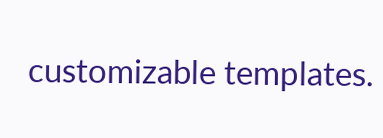customizable templates.